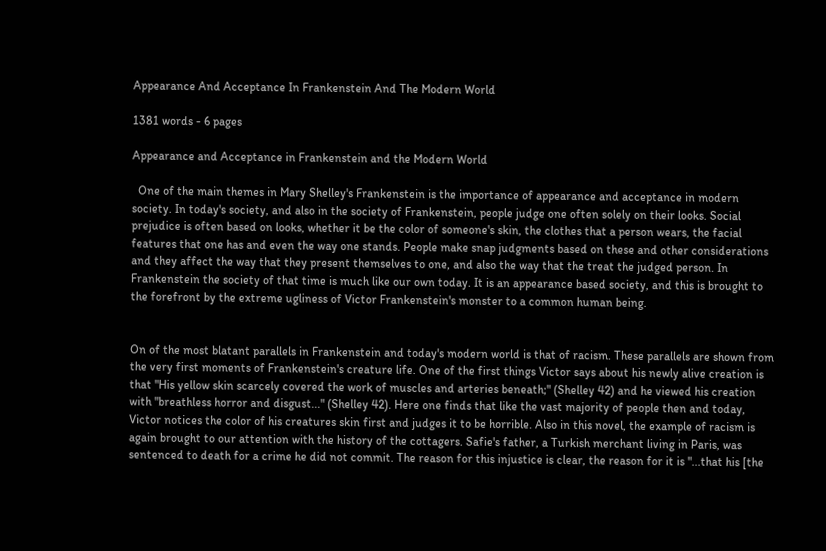Appearance And Acceptance In Frankenstein And The Modern World

1381 words - 6 pages

Appearance and Acceptance in Frankenstein and the Modern World

  One of the main themes in Mary Shelley's Frankenstein is the importance of appearance and acceptance in modern society. In today's society, and also in the society of Frankenstein, people judge one often solely on their looks. Social prejudice is often based on looks, whether it be the color of someone's skin, the clothes that a person wears, the facial features that one has and even the way one stands. People make snap judgments based on these and other considerations and they affect the way that they present themselves to one, and also the way that the treat the judged person. In Frankenstein the society of that time is much like our own today. It is an appearance based society, and this is brought to the forefront by the extreme ugliness of Victor Frankenstein's monster to a common human being.


On of the most blatant parallels in Frankenstein and today's modern world is that of racism. These parallels are shown from the very first moments of Frankenstein's creature life. One of the first things Victor says about his newly alive creation is that "His yellow skin scarcely covered the work of muscles and arteries beneath;" (Shelley 42) and he viewed his creation with "breathless horror and disgust..." (Shelley 42). Here one finds that like the vast majority of people then and today, Victor notices the color of his creatures skin first and judges it to be horrible. Also in this novel, the example of racism is again brought to our attention with the history of the cottagers. Safie's father, a Turkish merchant living in Paris, was sentenced to death for a crime he did not commit. The reason for this injustice is clear, the reason for it is "...that his [the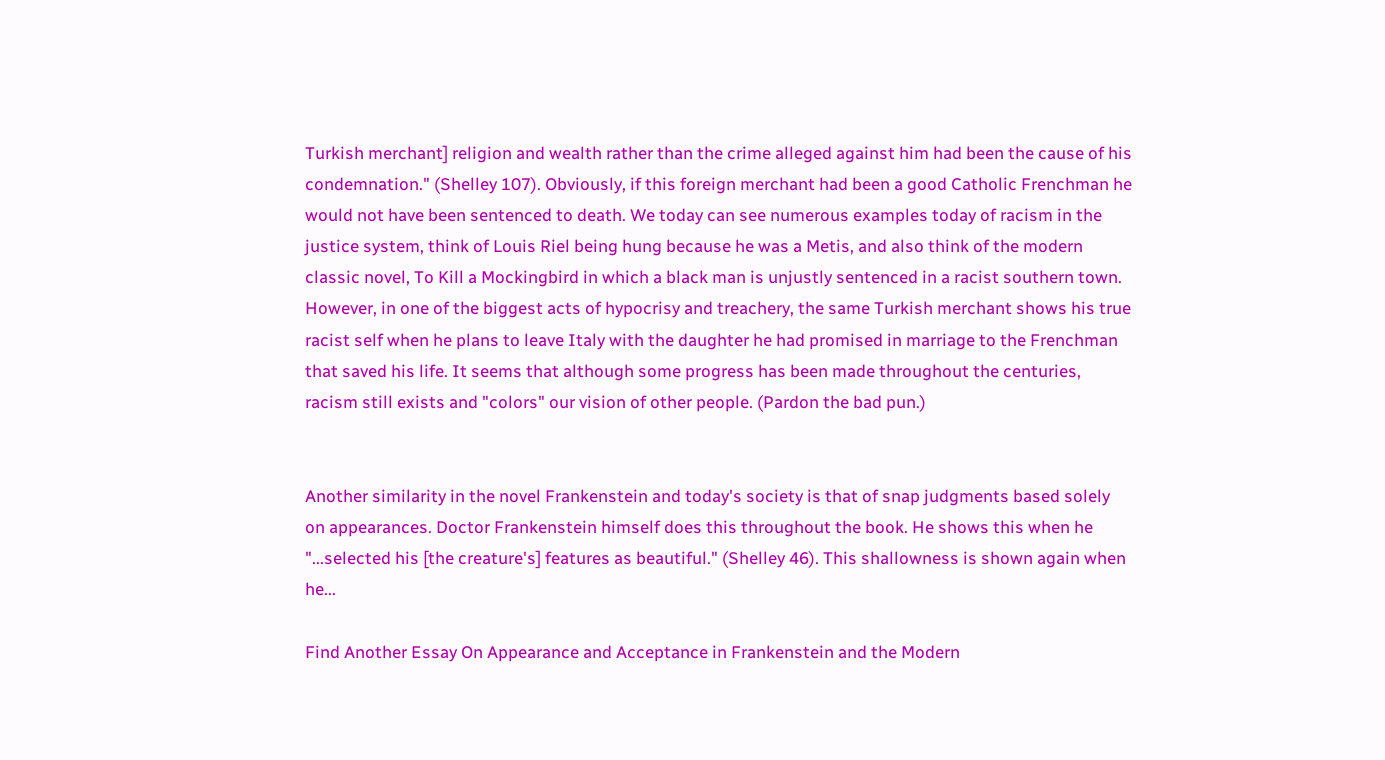Turkish merchant] religion and wealth rather than the crime alleged against him had been the cause of his condemnation." (Shelley 107). Obviously, if this foreign merchant had been a good Catholic Frenchman he would not have been sentenced to death. We today can see numerous examples today of racism in the justice system, think of Louis Riel being hung because he was a Metis, and also think of the modern classic novel, To Kill a Mockingbird in which a black man is unjustly sentenced in a racist southern town. However, in one of the biggest acts of hypocrisy and treachery, the same Turkish merchant shows his true racist self when he plans to leave Italy with the daughter he had promised in marriage to the Frenchman that saved his life. It seems that although some progress has been made throughout the centuries, racism still exists and "colors" our vision of other people. (Pardon the bad pun.)


Another similarity in the novel Frankenstein and today's society is that of snap judgments based solely on appearances. Doctor Frankenstein himself does this throughout the book. He shows this when he "...selected his [the creature's] features as beautiful." (Shelley 46). This shallowness is shown again when he...

Find Another Essay On Appearance and Acceptance in Frankenstein and the Modern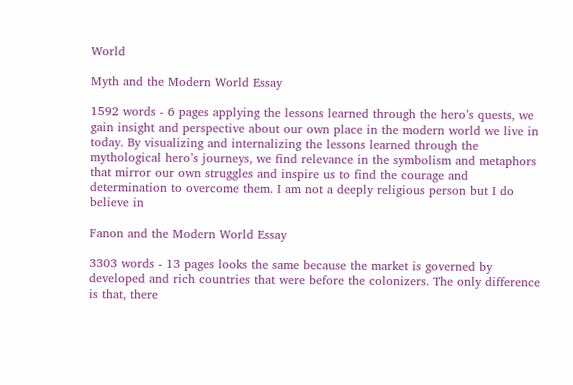World

Myth and the Modern World Essay

1592 words - 6 pages applying the lessons learned through the hero’s quests, we gain insight and perspective about our own place in the modern world we live in today. By visualizing and internalizing the lessons learned through the mythological hero’s journeys, we find relevance in the symbolism and metaphors that mirror our own struggles and inspire us to find the courage and determination to overcome them. I am not a deeply religious person but I do believe in

Fanon and the Modern World Essay

3303 words - 13 pages looks the same because the market is governed by developed and rich countries that were before the colonizers. The only difference is that, there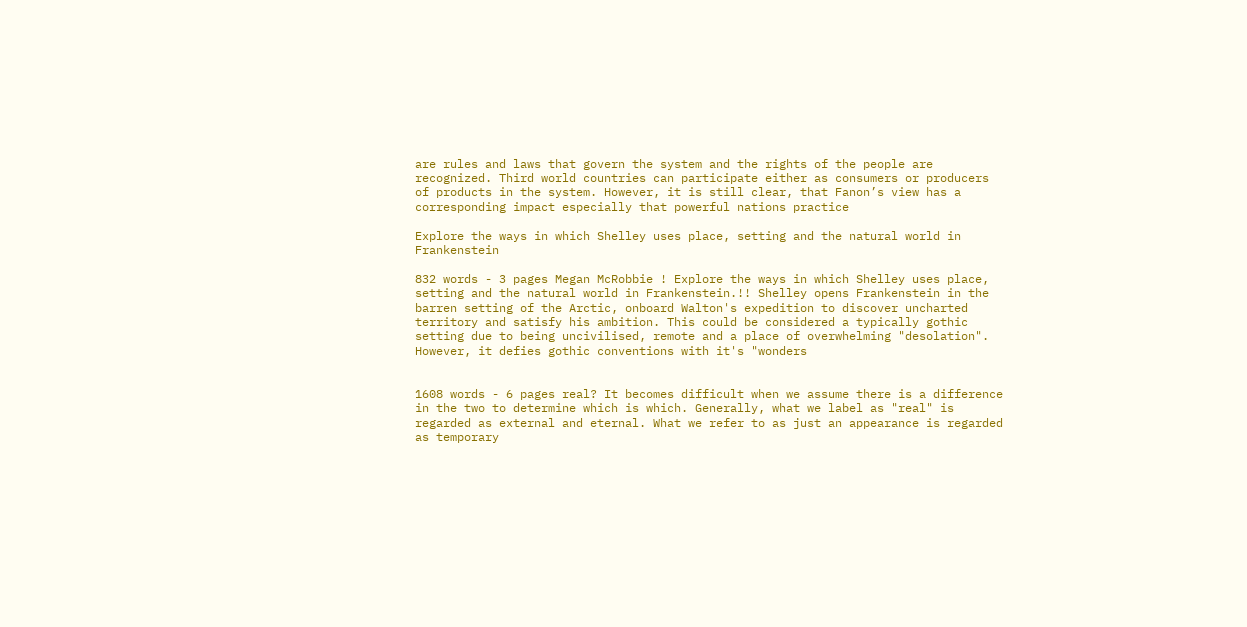are rules and laws that govern the system and the rights of the people are recognized. Third world countries can participate either as consumers or producers of products in the system. However, it is still clear, that Fanon’s view has a corresponding impact especially that powerful nations practice

Explore the ways in which Shelley uses place, setting and the natural world in Frankenstein

832 words - 3 pages Megan McRobbie ! Explore the ways in which Shelley uses place, setting and the natural world in Frankenstein.!! Shelley opens Frankenstein in the barren setting of the Arctic, onboard Walton's expedition to discover uncharted territory and satisfy his ambition. This could be considered a typically gothic setting due to being uncivilised, remote and a place of overwhelming "desolation". However, it defies gothic conventions with it's "wonders


1608 words - 6 pages real? It becomes difficult when we assume there is a difference in the two to determine which is which. Generally, what we label as "real" is regarded as external and eternal. What we refer to as just an appearance is regarded as temporary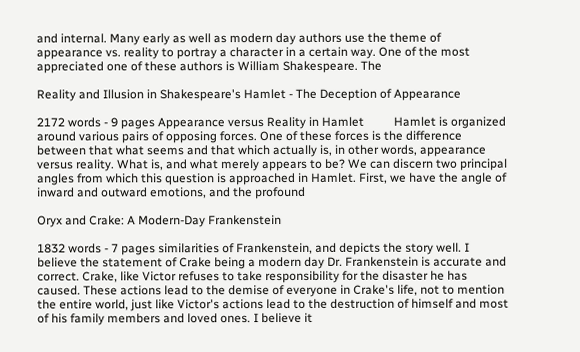and internal. Many early as well as modern day authors use the theme of appearance vs. reality to portray a character in a certain way. One of the most appreciated one of these authors is William Shakespeare. The

Reality and Illusion in Shakespeare's Hamlet - The Deception of Appearance

2172 words - 9 pages Appearance versus Reality in Hamlet          Hamlet is organized around various pairs of opposing forces. One of these forces is the difference between that what seems and that which actually is, in other words, appearance versus reality. What is, and what merely appears to be? We can discern two principal angles from which this question is approached in Hamlet. First, we have the angle of inward and outward emotions, and the profound

Oryx and Crake: A Modern-Day Frankenstein

1832 words - 7 pages similarities of Frankenstein, and depicts the story well. I believe the statement of Crake being a modern day Dr. Frankenstein is accurate and correct. Crake, like Victor refuses to take responsibility for the disaster he has caused. These actions lead to the demise of everyone in Crake's life, not to mention the entire world, just like Victor's actions lead to the destruction of himself and most of his family members and loved ones. I believe it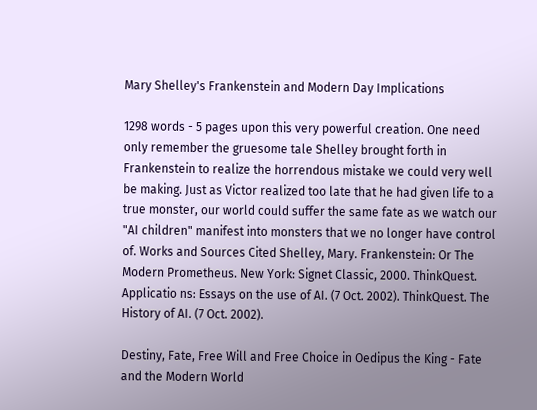Mary Shelley's Frankenstein and Modern Day Implications

1298 words - 5 pages upon this very powerful creation. One need only remember the gruesome tale Shelley brought forth in Frankenstein to realize the horrendous mistake we could very well be making. Just as Victor realized too late that he had given life to a true monster, our world could suffer the same fate as we watch our "AI children" manifest into monsters that we no longer have control of. Works and Sources Cited Shelley, Mary. Frankenstein: Or The Modern Prometheus. New York: Signet Classic, 2000. ThinkQuest. Applicatio ns: Essays on the use of AI. (7 Oct. 2002). ThinkQuest. The History of AI. (7 Oct. 2002).

Destiny, Fate, Free Will and Free Choice in Oedipus the King - Fate and the Modern World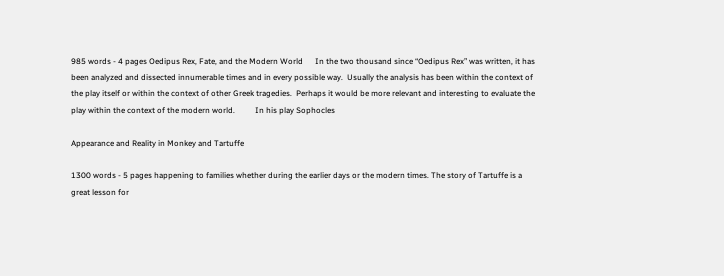985 words - 4 pages Oedipus Rex, Fate, and the Modern World      In the two thousand since “Oedipus Rex” was written, it has been analyzed and dissected innumerable times and in every possible way.  Usually the analysis has been within the context of the play itself or within the context of other Greek tragedies.  Perhaps it would be more relevant and interesting to evaluate the play within the context of the modern world.          In his play Sophocles

Appearance and Reality in Monkey and Tartuffe

1300 words - 5 pages happening to families whether during the earlier days or the modern times. The story of Tartuffe is a great lesson for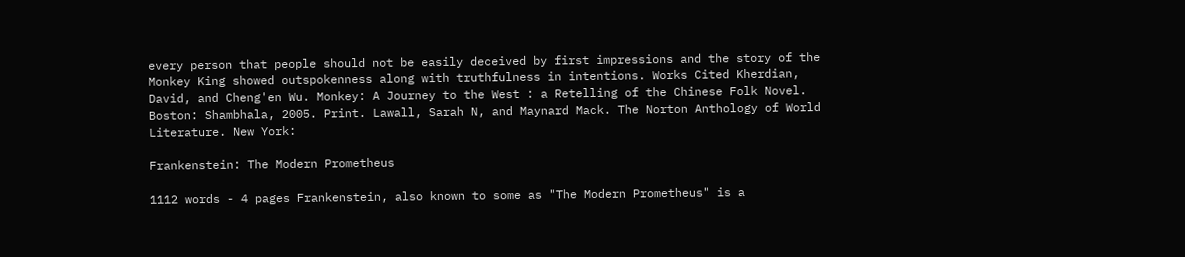every person that people should not be easily deceived by first impressions and the story of the Monkey King showed outspokenness along with truthfulness in intentions. Works Cited Kherdian, David, and Cheng'en Wu. Monkey: A Journey to the West : a Retelling of the Chinese Folk Novel. Boston: Shambhala, 2005. Print. Lawall, Sarah N, and Maynard Mack. The Norton Anthology of World Literature. New York:

Frankenstein: The Modern Prometheus

1112 words - 4 pages Frankenstein, also known to some as "The Modern Prometheus" is a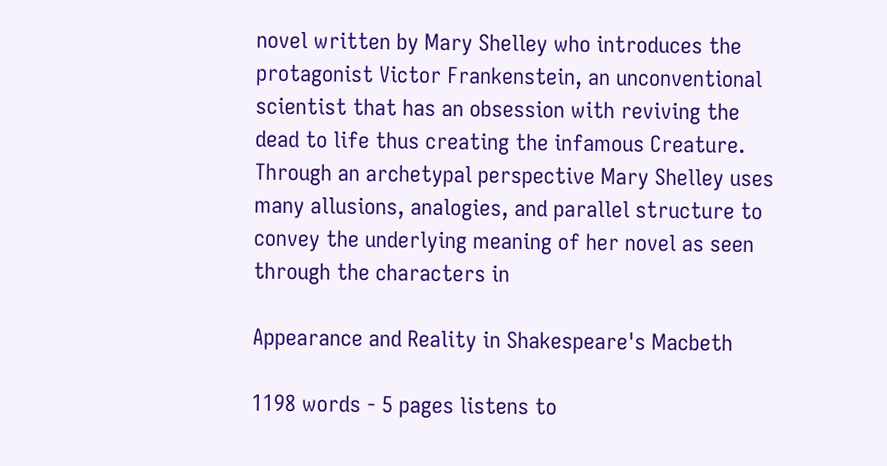novel written by Mary Shelley who introduces the protagonist Victor Frankenstein, an unconventional scientist that has an obsession with reviving the dead to life thus creating the infamous Creature. Through an archetypal perspective Mary Shelley uses many allusions, analogies, and parallel structure to convey the underlying meaning of her novel as seen through the characters in

Appearance and Reality in Shakespeare's Macbeth

1198 words - 5 pages listens to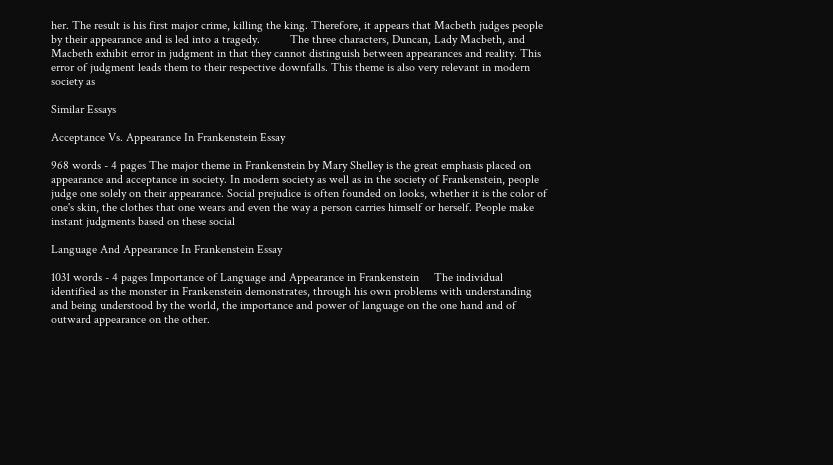her. The result is his first major crime, killing the king. Therefore, it appears that Macbeth judges people by their appearance and is led into a tragedy.          The three characters, Duncan, Lady Macbeth, and Macbeth exhibit error in judgment in that they cannot distinguish between appearances and reality. This error of judgment leads them to their respective downfalls. This theme is also very relevant in modern society as

Similar Essays

Acceptance Vs. Appearance In Frankenstein Essay

968 words - 4 pages The major theme in Frankenstein by Mary Shelley is the great emphasis placed on appearance and acceptance in society. In modern society as well as in the society of Frankenstein, people judge one solely on their appearance. Social prejudice is often founded on looks, whether it is the color of one's skin, the clothes that one wears and even the way a person carries himself or herself. People make instant judgments based on these social

Language And Appearance In Frankenstein Essay

1031 words - 4 pages Importance of Language and Appearance in Frankenstein     The individual identified as the monster in Frankenstein demonstrates, through his own problems with understanding and being understood by the world, the importance and power of language on the one hand and of outward appearance on the other.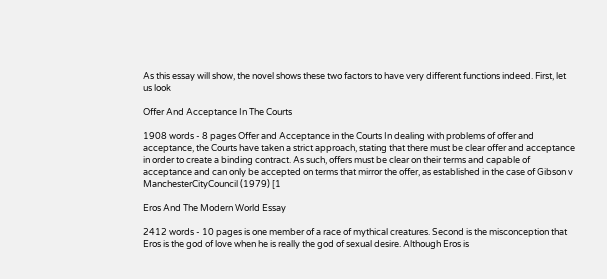As this essay will show, the novel shows these two factors to have very different functions indeed. First, let us look

Offer And Acceptance In The Courts

1908 words - 8 pages Offer and Acceptance in the Courts In dealing with problems of offer and acceptance, the Courts have taken a strict approach, stating that there must be clear offer and acceptance in order to create a binding contract. As such, offers must be clear on their terms and capable of acceptance and can only be accepted on terms that mirror the offer, as established in the case of Gibson v ManchesterCityCouncil (1979) [1

Eros And The Modern World Essay

2412 words - 10 pages is one member of a race of mythical creatures. Second is the misconception that Eros is the god of love when he is really the god of sexual desire. Although Eros is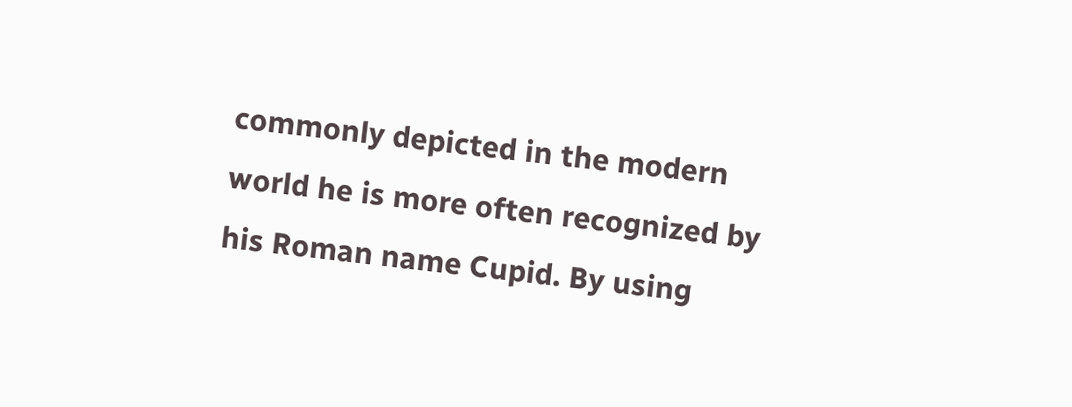commonly depicted in the modern world he is more often recognized by his Roman name Cupid. By using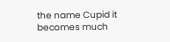the name Cupid it becomes much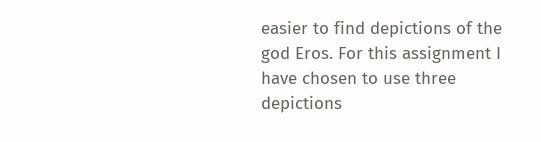easier to find depictions of the god Eros. For this assignment I have chosen to use three depictions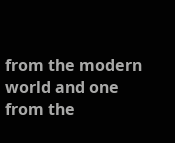from the modern world and one from the